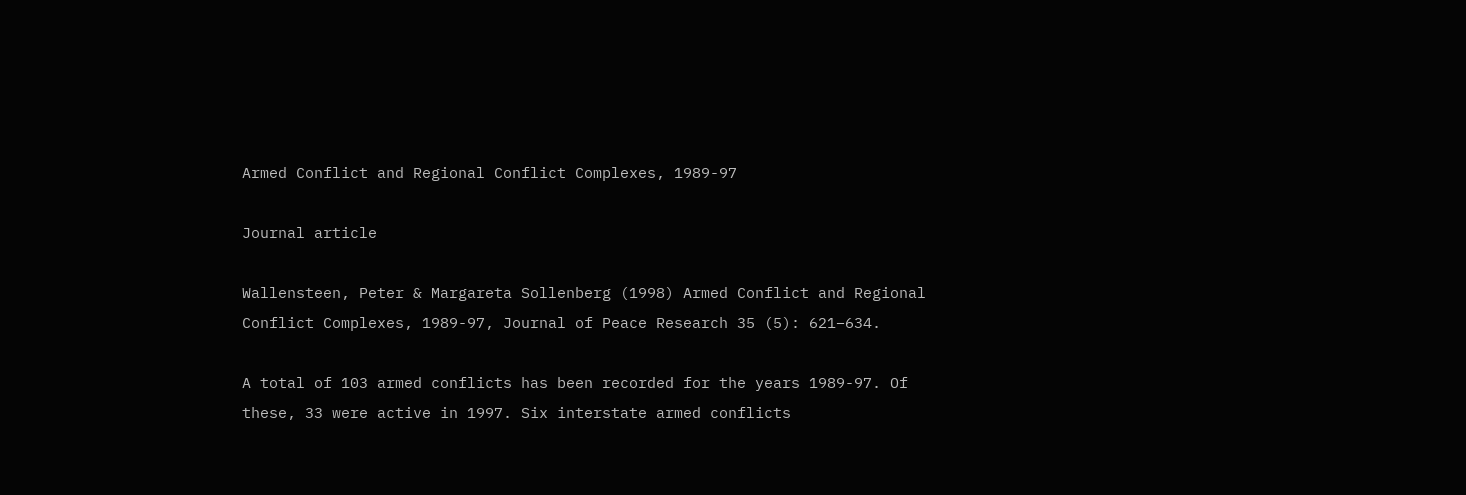Armed Conflict and Regional Conflict Complexes, 1989-97

Journal article

Wallensteen, Peter & Margareta Sollenberg (1998) Armed Conflict and Regional Conflict Complexes, 1989-97, Journal of Peace Research 35 (5): 621–634.

A total of 103 armed conflicts has been recorded for the years 1989-97. Of these, 33 were active in 1997. Six interstate armed conflicts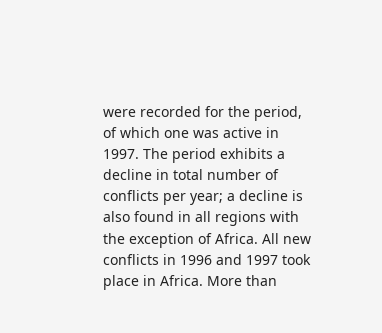were recorded for the period, of which one was active in 1997. The period exhibits a decline in total number of conflicts per year; a decline is also found in all regions with the exception of Africa. All new conflicts in 1996 and 1997 took place in Africa. More than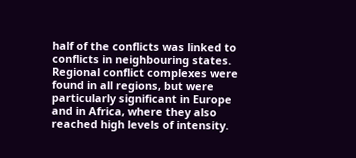half of the conflicts was linked to conflicts in neighbouring states. Regional conflict complexes were found in all regions, but were particularly significant in Europe and in Africa, where they also reached high levels of intensity.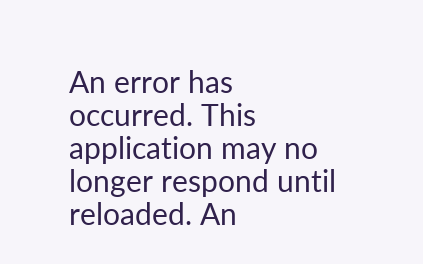An error has occurred. This application may no longer respond until reloaded. An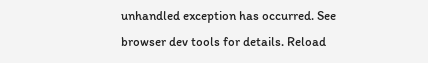unhandled exception has occurred. See browser dev tools for details. Reload